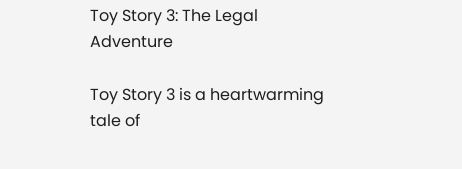Toy Story 3: The Legal Adventure

Toy Story 3 is a heartwarming tale of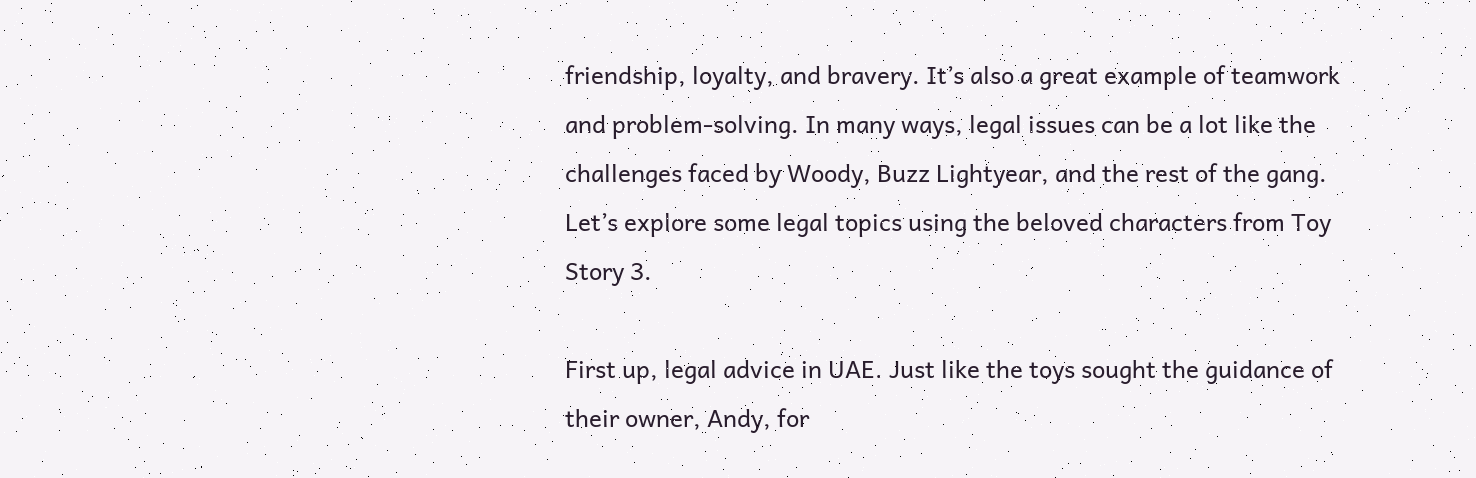friendship, loyalty, and bravery. It’s also a great example of teamwork and problem-solving. In many ways, legal issues can be a lot like the challenges faced by Woody, Buzz Lightyear, and the rest of the gang. Let’s explore some legal topics using the beloved characters from Toy Story 3.

First up, legal advice in UAE. Just like the toys sought the guidance of their owner, Andy, for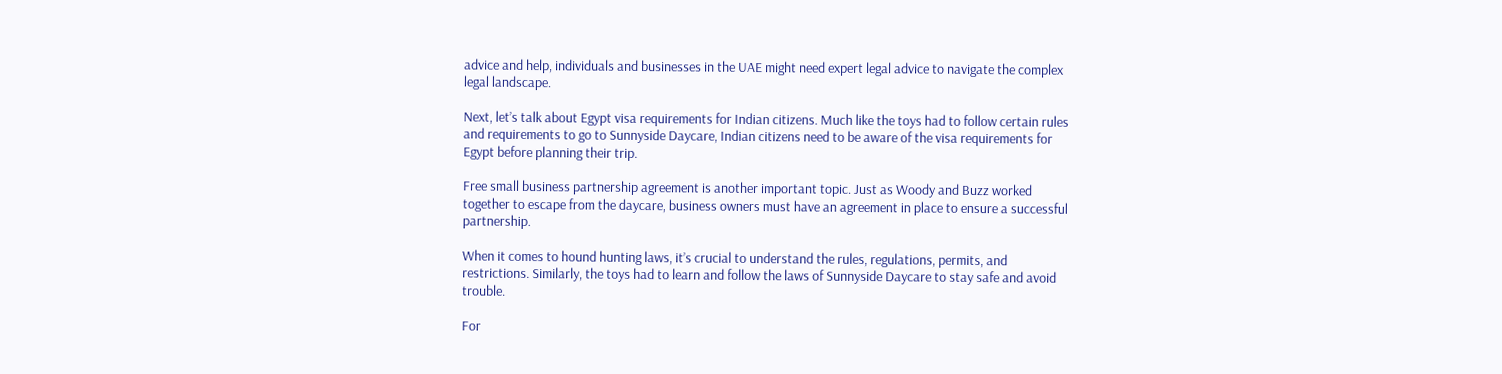advice and help, individuals and businesses in the UAE might need expert legal advice to navigate the complex legal landscape.

Next, let’s talk about Egypt visa requirements for Indian citizens. Much like the toys had to follow certain rules and requirements to go to Sunnyside Daycare, Indian citizens need to be aware of the visa requirements for Egypt before planning their trip.

Free small business partnership agreement is another important topic. Just as Woody and Buzz worked together to escape from the daycare, business owners must have an agreement in place to ensure a successful partnership.

When it comes to hound hunting laws, it’s crucial to understand the rules, regulations, permits, and restrictions. Similarly, the toys had to learn and follow the laws of Sunnyside Daycare to stay safe and avoid trouble.

For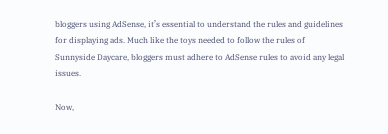bloggers using AdSense, it’s essential to understand the rules and guidelines for displaying ads. Much like the toys needed to follow the rules of Sunnyside Daycare, bloggers must adhere to AdSense rules to avoid any legal issues.

Now,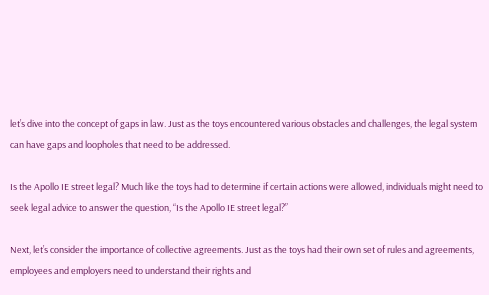let’s dive into the concept of gaps in law. Just as the toys encountered various obstacles and challenges, the legal system can have gaps and loopholes that need to be addressed.

Is the Apollo IE street legal? Much like the toys had to determine if certain actions were allowed, individuals might need to seek legal advice to answer the question, “Is the Apollo IE street legal?”

Next, let’s consider the importance of collective agreements. Just as the toys had their own set of rules and agreements, employees and employers need to understand their rights and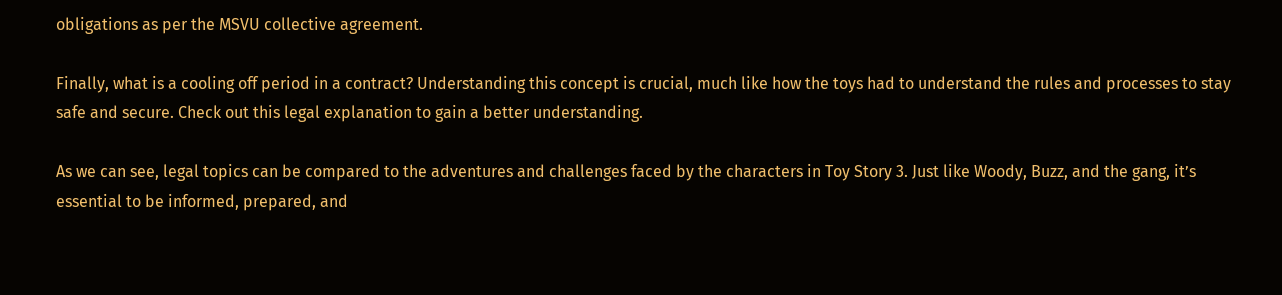obligations as per the MSVU collective agreement.

Finally, what is a cooling off period in a contract? Understanding this concept is crucial, much like how the toys had to understand the rules and processes to stay safe and secure. Check out this legal explanation to gain a better understanding.

As we can see, legal topics can be compared to the adventures and challenges faced by the characters in Toy Story 3. Just like Woody, Buzz, and the gang, it’s essential to be informed, prepared, and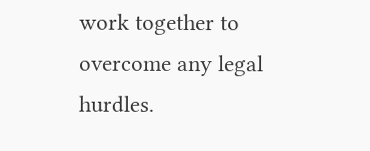work together to overcome any legal hurdles.